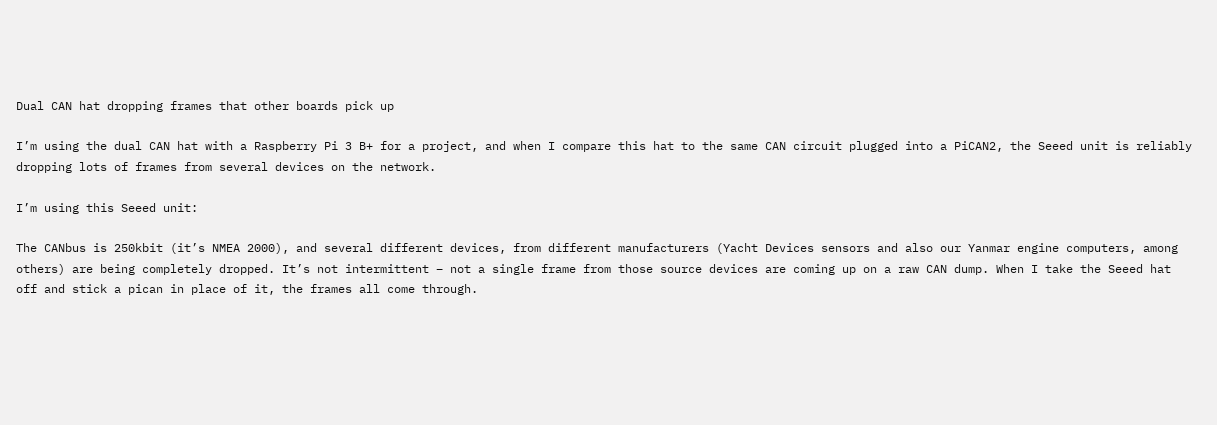Dual CAN hat dropping frames that other boards pick up

I’m using the dual CAN hat with a Raspberry Pi 3 B+ for a project, and when I compare this hat to the same CAN circuit plugged into a PiCAN2, the Seeed unit is reliably dropping lots of frames from several devices on the network.

I’m using this Seeed unit:

The CANbus is 250kbit (it’s NMEA 2000), and several different devices, from different manufacturers (Yacht Devices sensors and also our Yanmar engine computers, among others) are being completely dropped. It’s not intermittent – not a single frame from those source devices are coming up on a raw CAN dump. When I take the Seeed hat off and stick a pican in place of it, the frames all come through.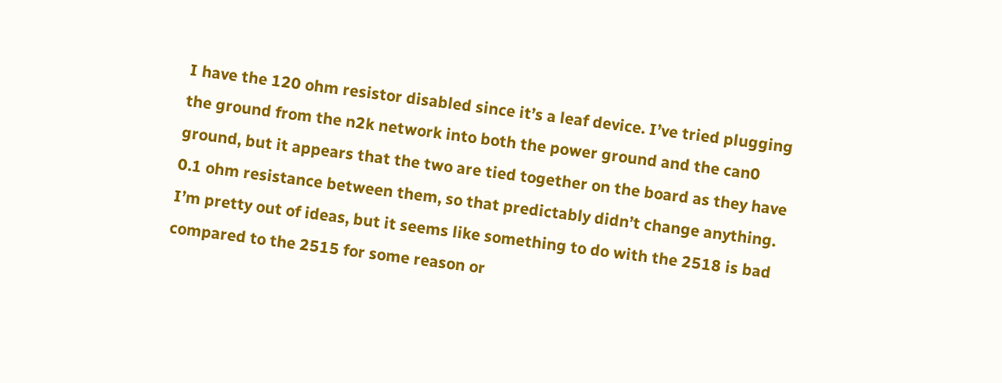I have the 120 ohm resistor disabled since it’s a leaf device. I’ve tried plugging the ground from the n2k network into both the power ground and the can0 ground, but it appears that the two are tied together on the board as they have 0.1 ohm resistance between them, so that predictably didn’t change anything. I’m pretty out of ideas, but it seems like something to do with the 2518 is bad compared to the 2515 for some reason or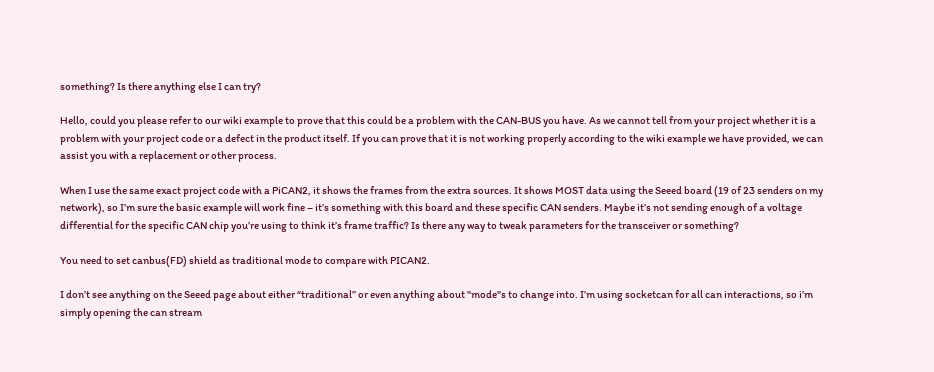something? Is there anything else I can try?

Hello, could you please refer to our wiki example to prove that this could be a problem with the CAN-BUS you have. As we cannot tell from your project whether it is a problem with your project code or a defect in the product itself. If you can prove that it is not working properly according to the wiki example we have provided, we can assist you with a replacement or other process.

When I use the same exact project code with a PiCAN2, it shows the frames from the extra sources. It shows MOST data using the Seeed board (19 of 23 senders on my network), so I’m sure the basic example will work fine – it’s something with this board and these specific CAN senders. Maybe it’s not sending enough of a voltage differential for the specific CAN chip you’re using to think it’s frame traffic? Is there any way to tweak parameters for the transceiver or something?

You need to set canbus(FD) shield as traditional mode to compare with PICAN2.

I don’t see anything on the Seeed page about either “traditional” or even anything about "mode"s to change into. I’m using socketcan for all can interactions, so i’m simply opening the can stream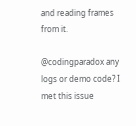and reading frames from it.

@codingparadox any logs or demo code? I met this issue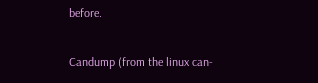before.

Candump (from the linux can-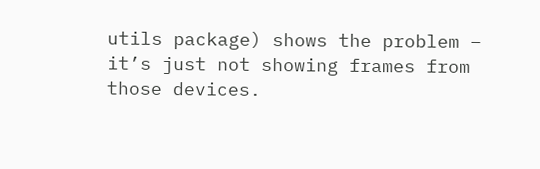utils package) shows the problem – it’s just not showing frames from those devices.